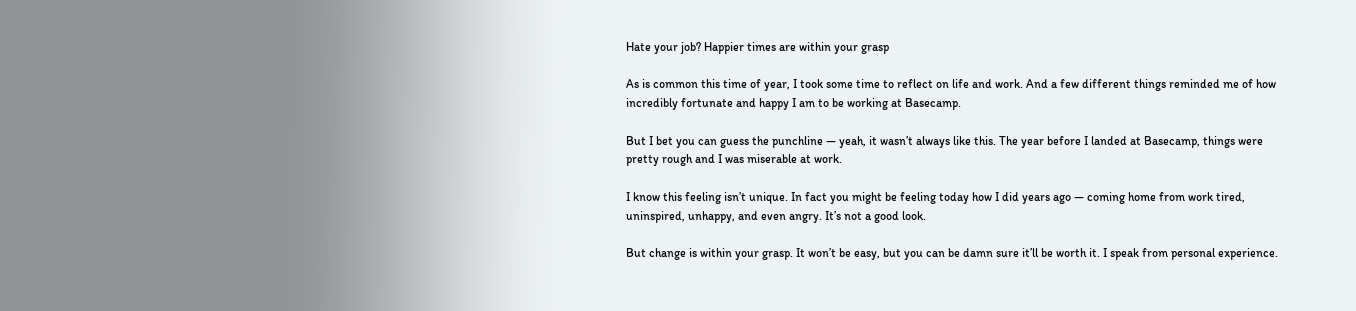Hate your job? Happier times are within your grasp

As is common this time of year, I took some time to reflect on life and work. And a few different things reminded me of how incredibly fortunate and happy I am to be working at Basecamp.

But I bet you can guess the punchline — yeah, it wasn’t always like this. The year before I landed at Basecamp, things were pretty rough and I was miserable at work.

I know this feeling isn’t unique. In fact you might be feeling today how I did years ago — coming home from work tired, uninspired, unhappy, and even angry. It’s not a good look.

But change is within your grasp. It won’t be easy, but you can be damn sure it’ll be worth it. I speak from personal experience.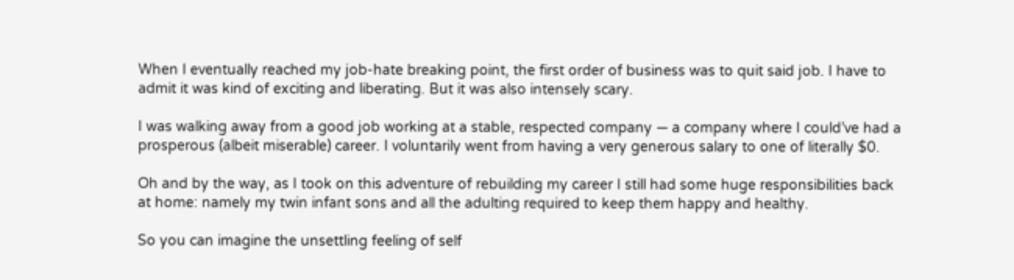When I eventually reached my job-hate breaking point, the first order of business was to quit said job. I have to admit it was kind of exciting and liberating. But it was also intensely scary.

I was walking away from a good job working at a stable, respected company — a company where I could’ve had a prosperous (albeit miserable) career. I voluntarily went from having a very generous salary to one of literally $0.

Oh and by the way, as I took on this adventure of rebuilding my career I still had some huge responsibilities back at home: namely my twin infant sons and all the adulting required to keep them happy and healthy.

So you can imagine the unsettling feeling of self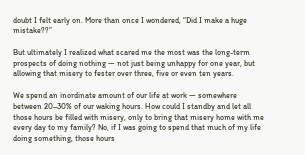doubt I felt early on. More than once I wondered, “Did I make a huge mistake??”

But ultimately I realized what scared me the most was the long-term prospects of doing nothing — not just being unhappy for one year, but allowing that misery to fester over three, five or even ten years.

We spend an inordinate amount of our life at work — somewhere between 20–30% of our waking hours. How could I standby and let all those hours be filled with misery, only to bring that misery home with me every day to my family? No, if I was going to spend that much of my life doing something, those hours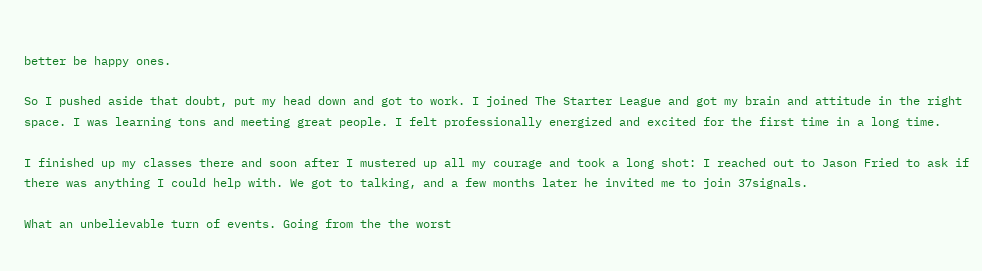better be happy ones.

So I pushed aside that doubt, put my head down and got to work. I joined The Starter League and got my brain and attitude in the right space. I was learning tons and meeting great people. I felt professionally energized and excited for the first time in a long time.

I finished up my classes there and soon after I mustered up all my courage and took a long shot: I reached out to Jason Fried to ask if there was anything I could help with. We got to talking, and a few months later he invited me to join 37signals.

What an unbelievable turn of events. Going from the the worst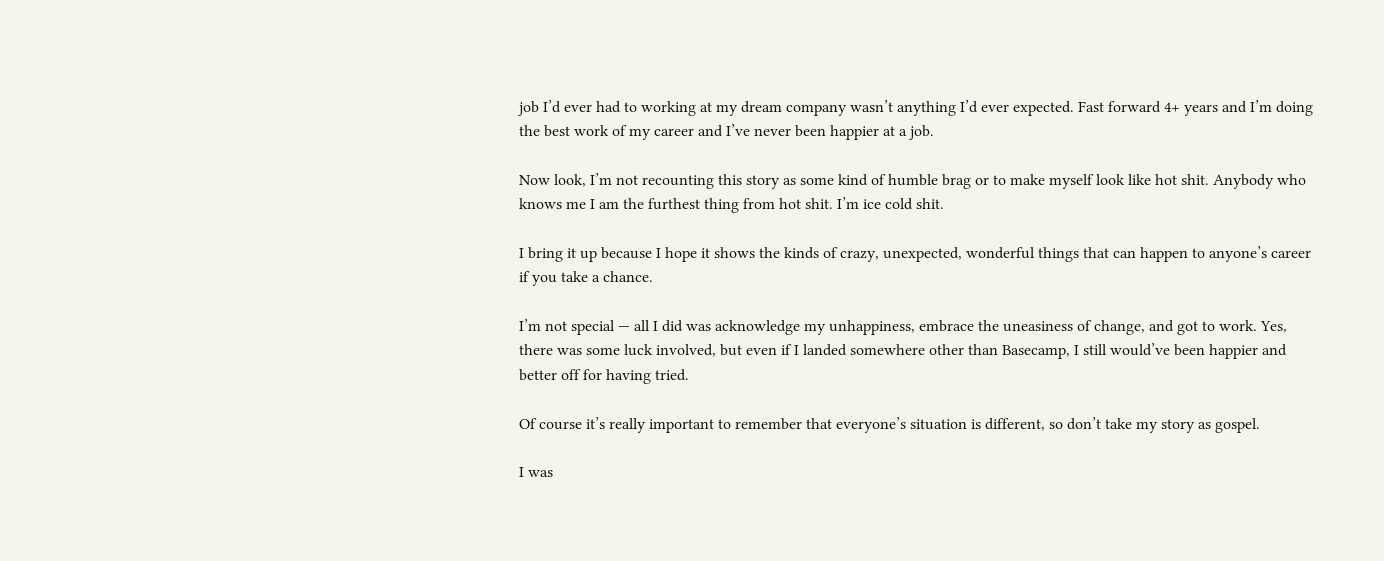job I’d ever had to working at my dream company wasn’t anything I’d ever expected. Fast forward 4+ years and I’m doing the best work of my career and I’ve never been happier at a job.

Now look, I’m not recounting this story as some kind of humble brag or to make myself look like hot shit. Anybody who knows me I am the furthest thing from hot shit. I’m ice cold shit.

I bring it up because I hope it shows the kinds of crazy, unexpected, wonderful things that can happen to anyone’s career if you take a chance.

I’m not special — all I did was acknowledge my unhappiness, embrace the uneasiness of change, and got to work. Yes, there was some luck involved, but even if I landed somewhere other than Basecamp, I still would’ve been happier and better off for having tried.

Of course it’s really important to remember that everyone’s situation is different, so don’t take my story as gospel.

I was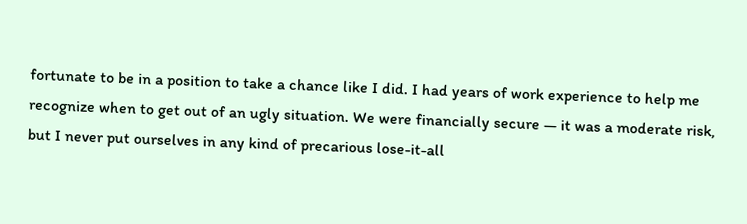fortunate to be in a position to take a chance like I did. I had years of work experience to help me recognize when to get out of an ugly situation. We were financially secure — it was a moderate risk, but I never put ourselves in any kind of precarious lose-it-all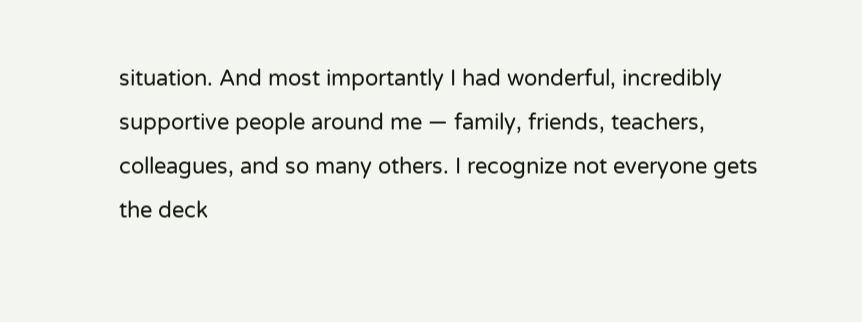situation. And most importantly I had wonderful, incredibly supportive people around me — family, friends, teachers, colleagues, and so many others. I recognize not everyone gets the deck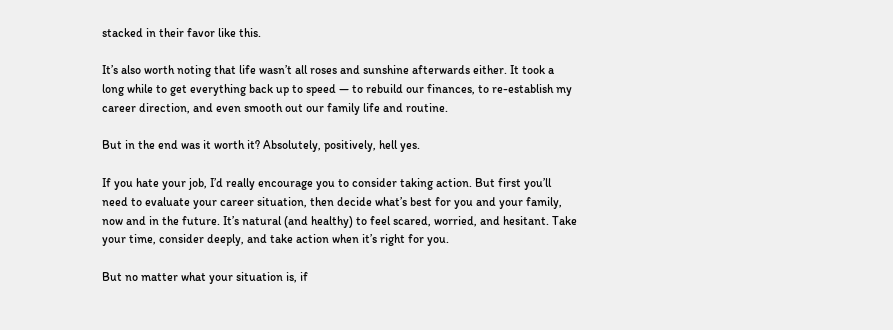stacked in their favor like this.

It’s also worth noting that life wasn’t all roses and sunshine afterwards either. It took a long while to get everything back up to speed — to rebuild our finances, to re-establish my career direction, and even smooth out our family life and routine.

But in the end was it worth it? Absolutely, positively, hell yes.

If you hate your job, I’d really encourage you to consider taking action. But first you’ll need to evaluate your career situation, then decide what’s best for you and your family, now and in the future. It’s natural (and healthy) to feel scared, worried, and hesitant. Take your time, consider deeply, and take action when it’s right for you.

But no matter what your situation is, if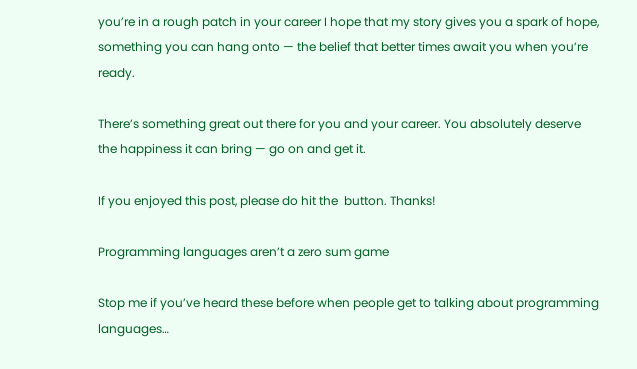you’re in a rough patch in your career I hope that my story gives you a spark of hope, something you can hang onto — the belief that better times await you when you’re ready.

There’s something great out there for you and your career. You absolutely deserve the happiness it can bring — go on and get it.

If you enjoyed this post, please do hit the  button. Thanks!

Programming languages aren’t a zero sum game

Stop me if you’ve heard these before when people get to talking about programming languages…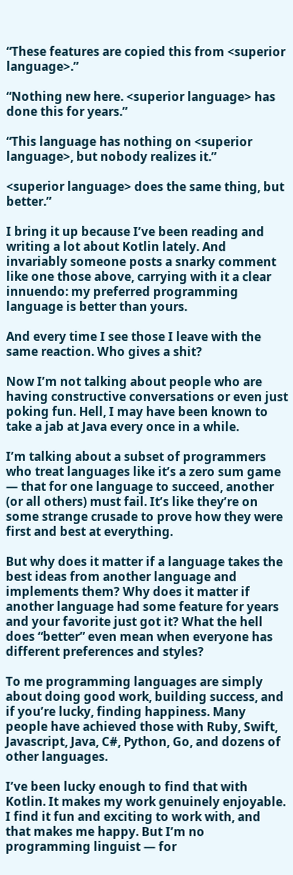“These features are copied this from <superior language>.”

“Nothing new here. <superior language> has done this for years.”

“This language has nothing on <superior language>, but nobody realizes it.”

<superior language> does the same thing, but better.”

I bring it up because I’ve been reading and writing a lot about Kotlin lately. And invariably someone posts a snarky comment like one those above, carrying with it a clear innuendo: my preferred programming language is better than yours.

And every time I see those I leave with the same reaction. Who gives a shit?

Now I’m not talking about people who are having constructive conversations or even just poking fun. Hell, I may have been known to take a jab at Java every once in a while.

I’m talking about a subset of programmers who treat languages like it’s a zero sum game — that for one language to succeed, another (or all others) must fail. It’s like they’re on some strange crusade to prove how they were first and best at everything.

But why does it matter if a language takes the best ideas from another language and implements them? Why does it matter if another language had some feature for years and your favorite just got it? What the hell does “better” even mean when everyone has different preferences and styles?

To me programming languages are simply about doing good work, building success, and if you’re lucky, finding happiness. Many people have achieved those with Ruby, Swift, Javascript, Java, C#, Python, Go, and dozens of other languages.

I’ve been lucky enough to find that with Kotlin. It makes my work genuinely enjoyable. I find it fun and exciting to work with, and that makes me happy. But I’m no programming linguist — for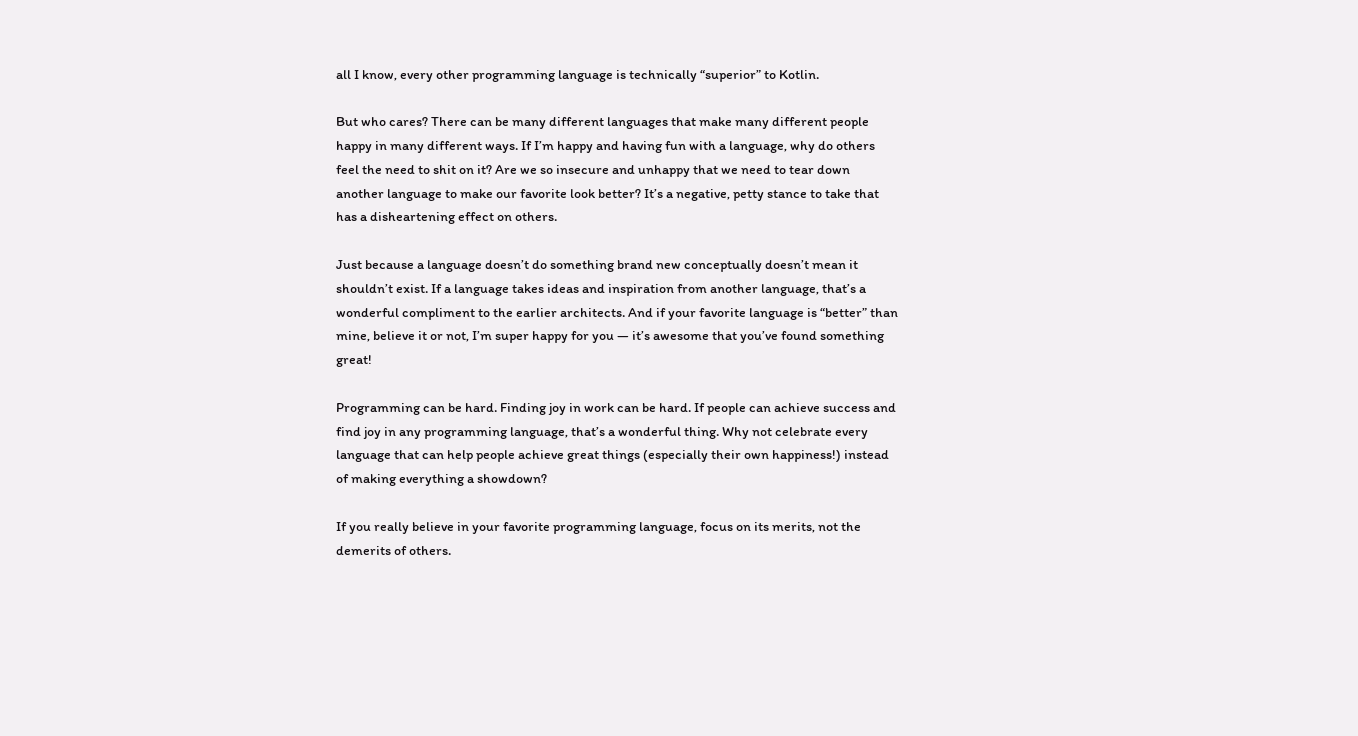all I know, every other programming language is technically “superior” to Kotlin.

But who cares? There can be many different languages that make many different people happy in many different ways. If I’m happy and having fun with a language, why do others feel the need to shit on it? Are we so insecure and unhappy that we need to tear down another language to make our favorite look better? It’s a negative, petty stance to take that has a disheartening effect on others.

Just because a language doesn’t do something brand new conceptually doesn’t mean it shouldn’t exist. If a language takes ideas and inspiration from another language, that’s a wonderful compliment to the earlier architects. And if your favorite language is “better” than mine, believe it or not, I’m super happy for you — it’s awesome that you’ve found something great!

Programming can be hard. Finding joy in work can be hard. If people can achieve success and find joy in any programming language, that’s a wonderful thing. Why not celebrate every language that can help people achieve great things (especially their own happiness!) instead of making everything a showdown?

If you really believe in your favorite programming language, focus on its merits, not the demerits of others.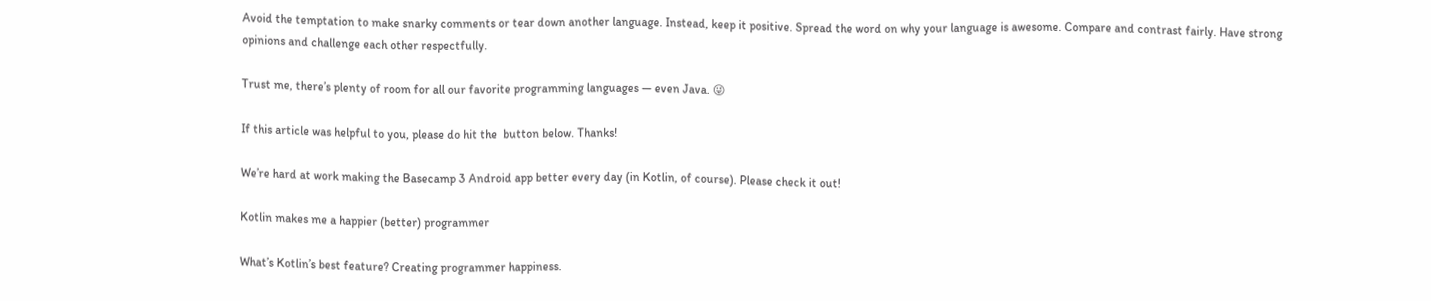Avoid the temptation to make snarky comments or tear down another language. Instead, keep it positive. Spread the word on why your language is awesome. Compare and contrast fairly. Have strong opinions and challenge each other respectfully.

Trust me, there’s plenty of room for all our favorite programming languages — even Java. 😜

If this article was helpful to you, please do hit the  button below. Thanks!

We’re hard at work making the Basecamp 3 Android app better every day (in Kotlin, of course). Please check it out!

Kotlin makes me a happier (better) programmer

What’s Kotlin’s best feature? Creating programmer happiness.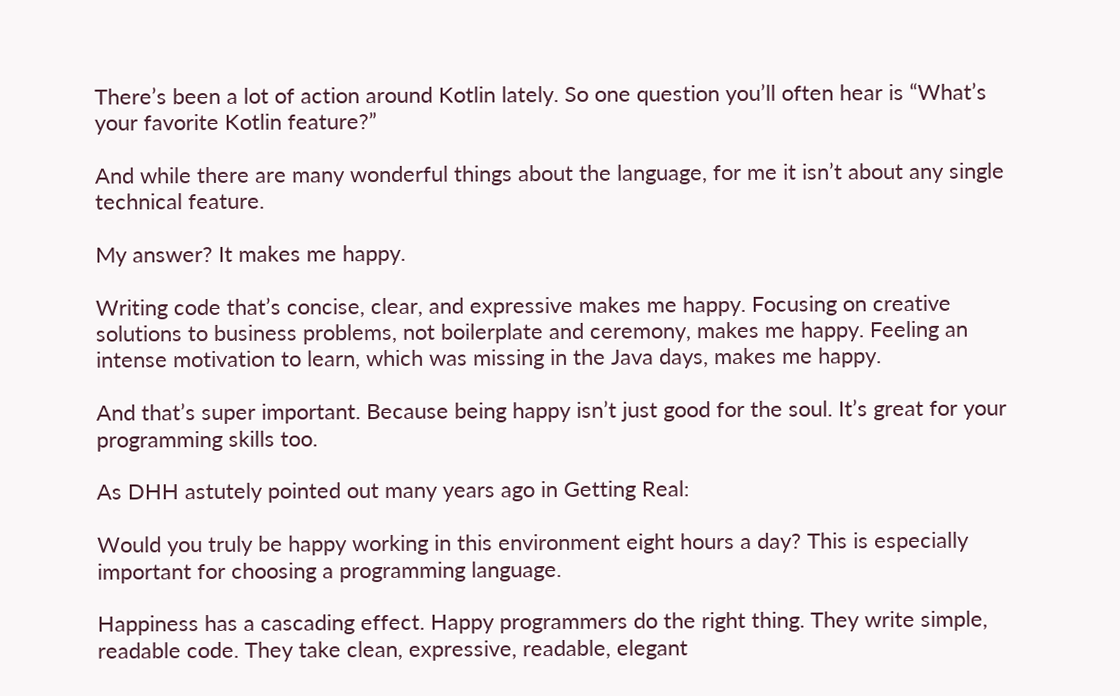There’s been a lot of action around Kotlin lately. So one question you’ll often hear is “What’s your favorite Kotlin feature?”

And while there are many wonderful things about the language, for me it isn’t about any single technical feature.

My answer? It makes me happy.

Writing code that’s concise, clear, and expressive makes me happy. Focusing on creative solutions to business problems, not boilerplate and ceremony, makes me happy. Feeling an intense motivation to learn, which was missing in the Java days, makes me happy.

And that’s super important. Because being happy isn’t just good for the soul. It’s great for your programming skills too.

As DHH astutely pointed out many years ago in Getting Real:

Would you truly be happy working in this environment eight hours a day? This is especially important for choosing a programming language.

Happiness has a cascading effect. Happy programmers do the right thing. They write simple, readable code. They take clean, expressive, readable, elegant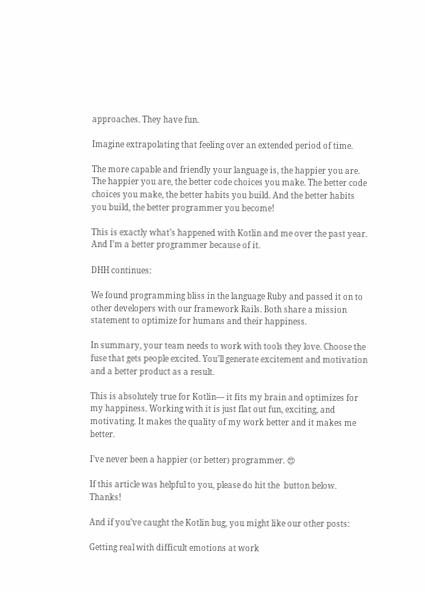approaches. They have fun.

Imagine extrapolating that feeling over an extended period of time.

The more capable and friendly your language is, the happier you are. The happier you are, the better code choices you make. The better code choices you make, the better habits you build. And the better habits you build, the better programmer you become!

This is exactly what’s happened with Kotlin and me over the past year. And I’m a better programmer because of it.

DHH continues:

We found programming bliss in the language Ruby and passed it on to other developers with our framework Rails. Both share a mission statement to optimize for humans and their happiness.

In summary, your team needs to work with tools they love. Choose the fuse that gets people excited. You’ll generate excitement and motivation and a better product as a result.

This is absolutely true for Kotlin— it fits my brain and optimizes for my happiness. Working with it is just flat out fun, exciting, and motivating. It makes the quality of my work better and it makes me better.

I’ve never been a happier (or better) programmer. 😍

If this article was helpful to you, please do hit the  button below. Thanks!

And if you’ve caught the Kotlin bug, you might like our other posts:

Getting real with difficult emotions at work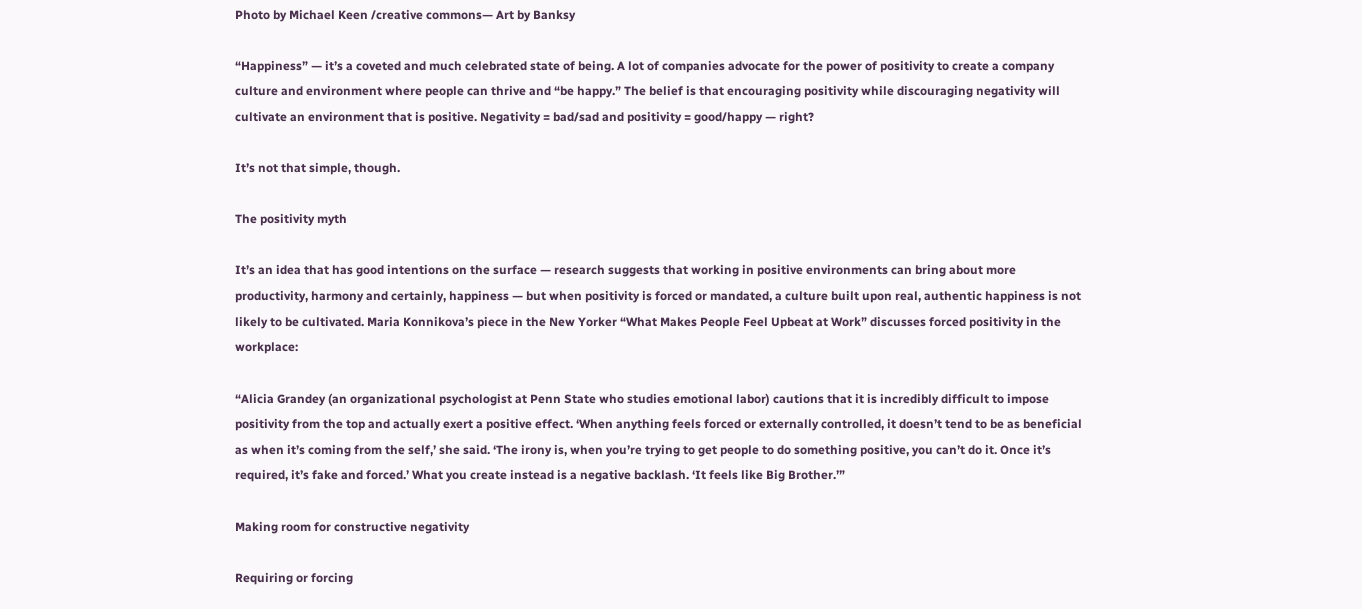Photo by Michael Keen /creative commons— Art by Banksy

“Happiness” — it’s a coveted and much celebrated state of being. A lot of companies advocate for the power of positivity to create a company culture and environment where people can thrive and “be happy.” The belief is that encouraging positivity while discouraging negativity will cultivate an environment that is positive. Negativity = bad/sad and positivity = good/happy — right?

It’s not that simple, though.

The positivity myth

It’s an idea that has good intentions on the surface — research suggests that working in positive environments can bring about more productivity, harmony and certainly, happiness — but when positivity is forced or mandated, a culture built upon real, authentic happiness is not likely to be cultivated. Maria Konnikova’s piece in the New Yorker “What Makes People Feel Upbeat at Work” discusses forced positivity in the workplace:

“Alicia Grandey (an organizational psychologist at Penn State who studies emotional labor) cautions that it is incredibly difficult to impose positivity from the top and actually exert a positive effect. ‘When anything feels forced or externally controlled, it doesn’t tend to be as beneficial as when it’s coming from the self,’ she said. ‘The irony is, when you’re trying to get people to do something positive, you can’t do it. Once it’s required, it’s fake and forced.’ What you create instead is a negative backlash. ‘It feels like Big Brother.’”

Making room for constructive negativity

Requiring or forcing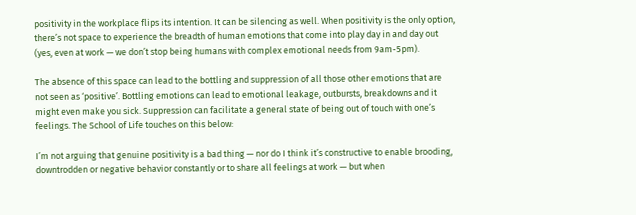positivity in the workplace flips its intention. It can be silencing as well. When positivity is the only option, there’s not space to experience the breadth of human emotions that come into play day in and day out (yes, even at work — we don’t stop being humans with complex emotional needs from 9am-5pm).

The absence of this space can lead to the bottling and suppression of all those other emotions that are not seen as ‘positive’. Bottling emotions can lead to emotional leakage, outbursts, breakdowns and it might even make you sick. Suppression can facilitate a general state of being out of touch with one’s feelings. The School of Life touches on this below:

I’m not arguing that genuine positivity is a bad thing — nor do I think it’s constructive to enable brooding, downtrodden or negative behavior constantly or to share all feelings at work — but when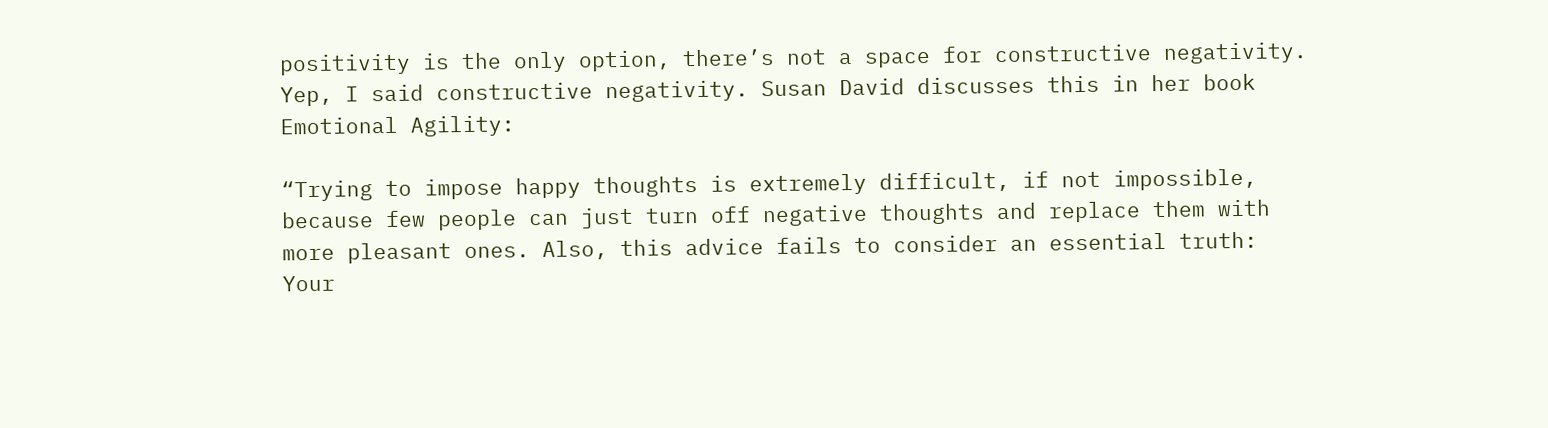positivity is the only option, there’s not a space for constructive negativity. Yep, I said constructive negativity. Susan David discusses this in her book Emotional Agility:

“Trying to impose happy thoughts is extremely difficult, if not impossible, because few people can just turn off negative thoughts and replace them with more pleasant ones. Also, this advice fails to consider an essential truth: Your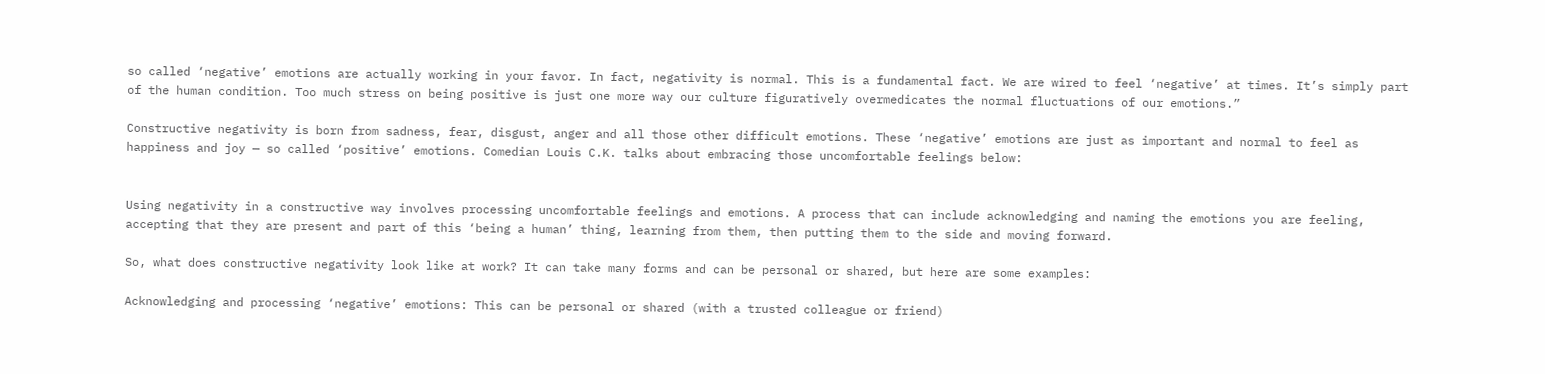so called ‘negative’ emotions are actually working in your favor. In fact, negativity is normal. This is a fundamental fact. We are wired to feel ‘negative’ at times. It’s simply part of the human condition. Too much stress on being positive is just one more way our culture figuratively overmedicates the normal fluctuations of our emotions.”

Constructive negativity is born from sadness, fear, disgust, anger and all those other difficult emotions. These ‘negative’ emotions are just as important and normal to feel as happiness and joy — so called ‘positive’ emotions. Comedian Louis C.K. talks about embracing those uncomfortable feelings below:


Using negativity in a constructive way involves processing uncomfortable feelings and emotions. A process that can include acknowledging and naming the emotions you are feeling, accepting that they are present and part of this ‘being a human’ thing, learning from them, then putting them to the side and moving forward.

So, what does constructive negativity look like at work? It can take many forms and can be personal or shared, but here are some examples:

Acknowledging and processing ‘negative’ emotions: This can be personal or shared (with a trusted colleague or friend)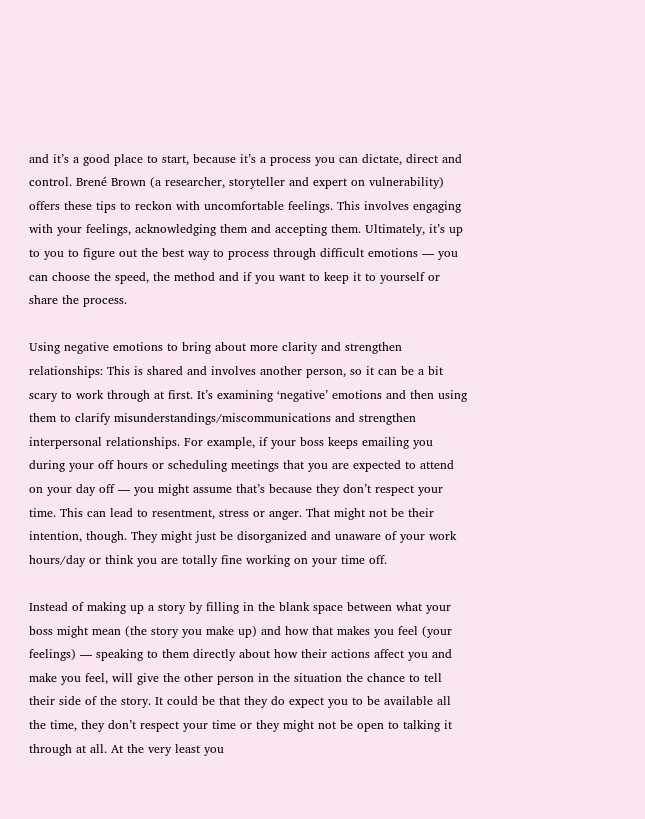and it’s a good place to start, because it’s a process you can dictate, direct and control. Brené Brown (a researcher, storyteller and expert on vulnerability) offers these tips to reckon with uncomfortable feelings. This involves engaging with your feelings, acknowledging them and accepting them. Ultimately, it’s up to you to figure out the best way to process through difficult emotions — you can choose the speed, the method and if you want to keep it to yourself or share the process.

Using negative emotions to bring about more clarity and strengthen relationships: This is shared and involves another person, so it can be a bit scary to work through at first. It’s examining ‘negative’ emotions and then using them to clarify misunderstandings/miscommunications and strengthen interpersonal relationships. For example, if your boss keeps emailing you during your off hours or scheduling meetings that you are expected to attend on your day off — you might assume that’s because they don’t respect your time. This can lead to resentment, stress or anger. That might not be their intention, though. They might just be disorganized and unaware of your work hours/day or think you are totally fine working on your time off.

Instead of making up a story by filling in the blank space between what your boss might mean (the story you make up) and how that makes you feel (your feelings) — speaking to them directly about how their actions affect you and make you feel, will give the other person in the situation the chance to tell their side of the story. It could be that they do expect you to be available all the time, they don’t respect your time or they might not be open to talking it through at all. At the very least you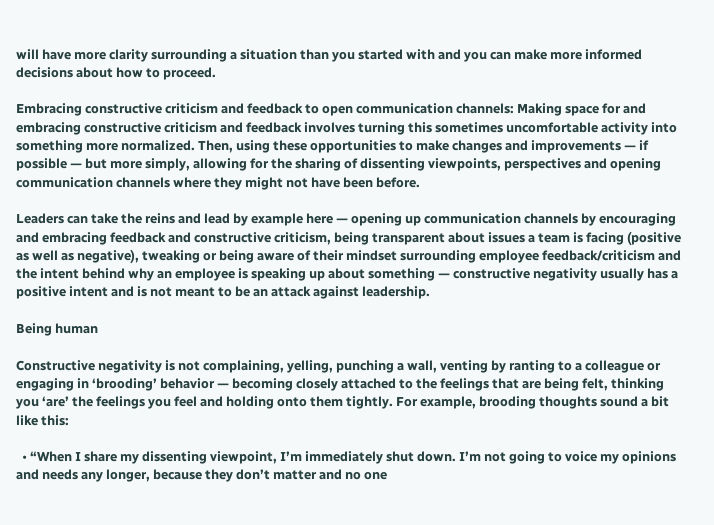will have more clarity surrounding a situation than you started with and you can make more informed decisions about how to proceed.

Embracing constructive criticism and feedback to open communication channels: Making space for and embracing constructive criticism and feedback involves turning this sometimes uncomfortable activity into something more normalized. Then, using these opportunities to make changes and improvements — if possible — but more simply, allowing for the sharing of dissenting viewpoints, perspectives and opening communication channels where they might not have been before.

Leaders can take the reins and lead by example here — opening up communication channels by encouraging and embracing feedback and constructive criticism, being transparent about issues a team is facing (positive as well as negative), tweaking or being aware of their mindset surrounding employee feedback/criticism and the intent behind why an employee is speaking up about something — constructive negativity usually has a positive intent and is not meant to be an attack against leadership.

Being human

Constructive negativity is not complaining, yelling, punching a wall, venting by ranting to a colleague or engaging in ‘brooding’ behavior — becoming closely attached to the feelings that are being felt, thinking you ‘are’ the feelings you feel and holding onto them tightly. For example, brooding thoughts sound a bit like this:

  • “When I share my dissenting viewpoint, I’m immediately shut down. I’m not going to voice my opinions and needs any longer, because they don’t matter and no one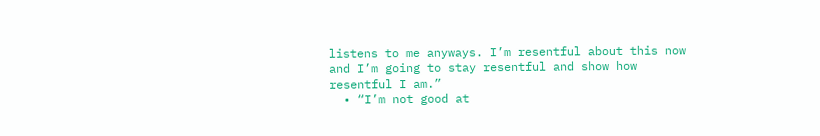listens to me anyways. I’m resentful about this now and I’m going to stay resentful and show how resentful I am.”
  • “I’m not good at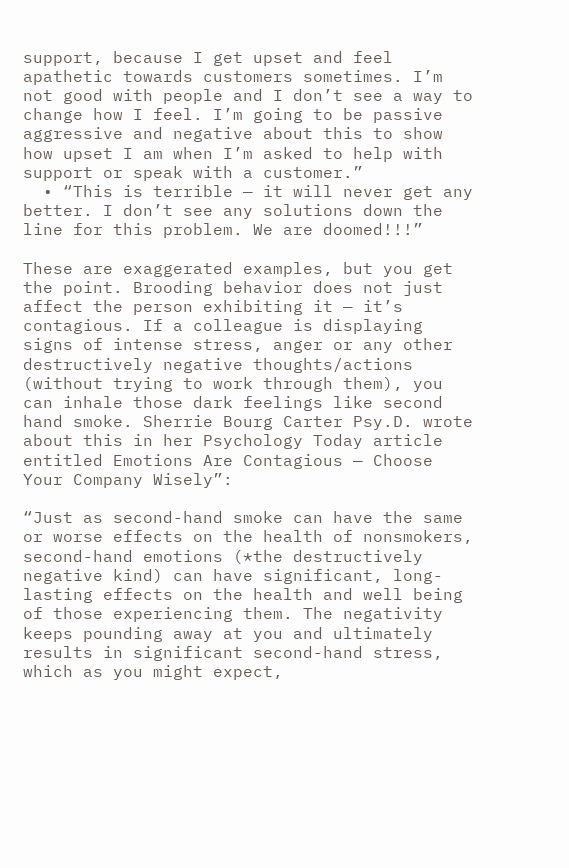support, because I get upset and feel apathetic towards customers sometimes. I’m not good with people and I don’t see a way to change how I feel. I’m going to be passive aggressive and negative about this to show how upset I am when I’m asked to help with support or speak with a customer.”
  • “This is terrible — it will never get any better. I don’t see any solutions down the line for this problem. We are doomed!!!”

These are exaggerated examples, but you get the point. Brooding behavior does not just affect the person exhibiting it — it’s contagious. If a colleague is displaying signs of intense stress, anger or any other destructively negative thoughts/actions (without trying to work through them), you can inhale those dark feelings like second hand smoke. Sherrie Bourg Carter Psy.D. wrote about this in her Psychology Today article entitled Emotions Are Contagious — Choose Your Company Wisely”:

“Just as second-hand smoke can have the same or worse effects on the health of nonsmokers, second-hand emotions (*the destructively negative kind) can have significant, long-lasting effects on the health and well being of those experiencing them. The negativity keeps pounding away at you and ultimately results in significant second-hand stress, which as you might expect,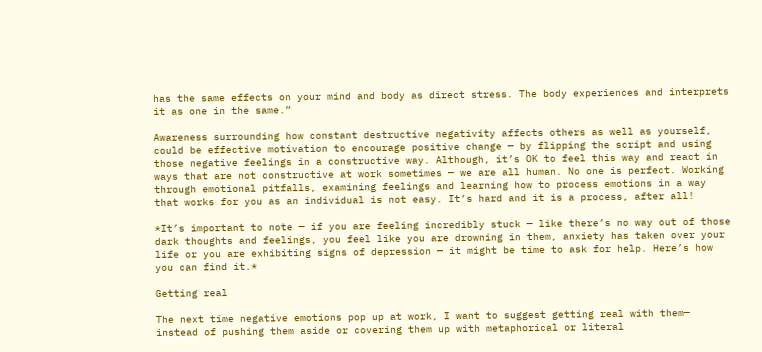has the same effects on your mind and body as direct stress. The body experiences and interprets it as one in the same.”

Awareness surrounding how constant destructive negativity affects others as well as yourself, could be effective motivation to encourage positive change — by flipping the script and using those negative feelings in a constructive way. Although, it’s OK to feel this way and react in ways that are not constructive at work sometimes — we are all human. No one is perfect. Working through emotional pitfalls, examining feelings and learning how to process emotions in a way that works for you as an individual is not easy. It’s hard and it is a process, after all!

*It’s important to note — if you are feeling incredibly stuck — like there’s no way out of those dark thoughts and feelings, you feel like you are drowning in them, anxiety has taken over your life or you are exhibiting signs of depression — it might be time to ask for help. Here’s how you can find it.*

Getting real

The next time negative emotions pop up at work, I want to suggest getting real with them— instead of pushing them aside or covering them up with metaphorical or literal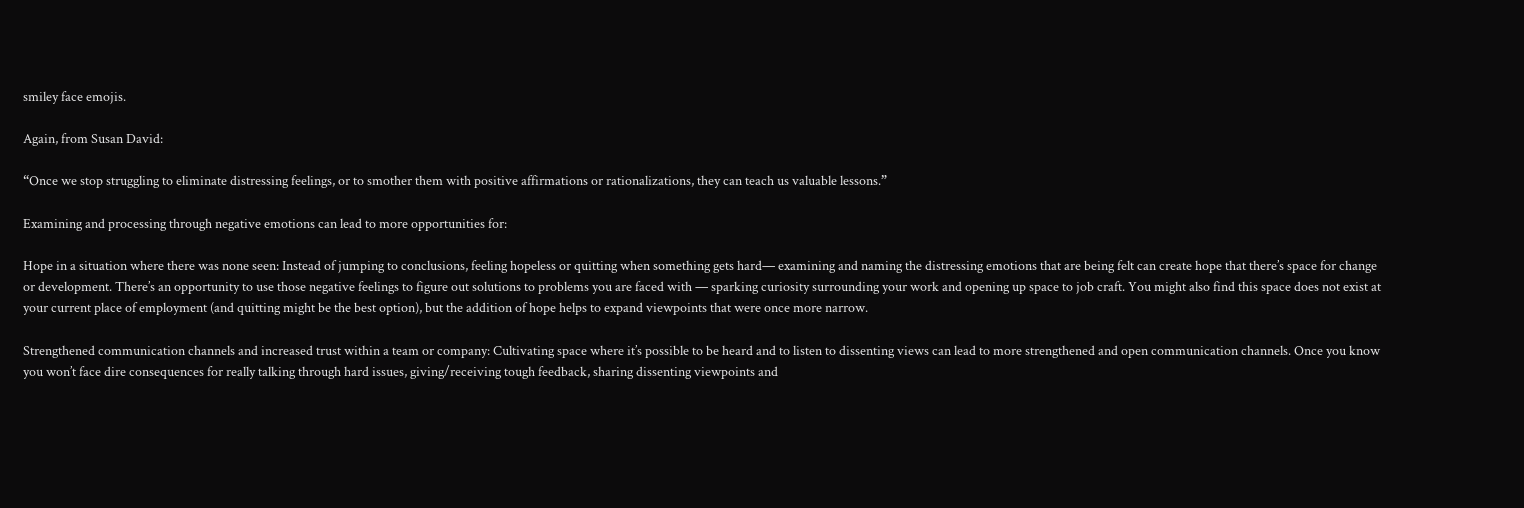smiley face emojis.

Again, from Susan David:

“Once we stop struggling to eliminate distressing feelings, or to smother them with positive affirmations or rationalizations, they can teach us valuable lessons.”

Examining and processing through negative emotions can lead to more opportunities for:

Hope in a situation where there was none seen: Instead of jumping to conclusions, feeling hopeless or quitting when something gets hard— examining and naming the distressing emotions that are being felt can create hope that there’s space for change or development. There’s an opportunity to use those negative feelings to figure out solutions to problems you are faced with — sparking curiosity surrounding your work and opening up space to job craft. You might also find this space does not exist at your current place of employment (and quitting might be the best option), but the addition of hope helps to expand viewpoints that were once more narrow.

Strengthened communication channels and increased trust within a team or company: Cultivating space where it’s possible to be heard and to listen to dissenting views can lead to more strengthened and open communication channels. Once you know you won’t face dire consequences for really talking through hard issues, giving/receiving tough feedback, sharing dissenting viewpoints and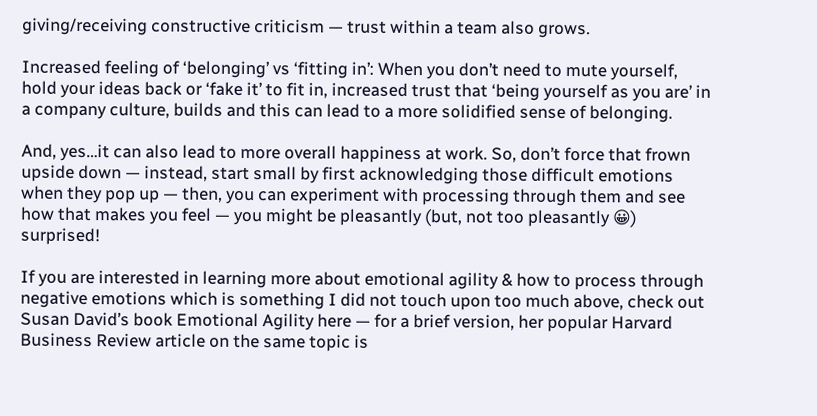giving/receiving constructive criticism — trust within a team also grows.

Increased feeling of ‘belonging’ vs ‘fitting in’: When you don’t need to mute yourself, hold your ideas back or ‘fake it’ to fit in, increased trust that ‘being yourself as you are’ in a company culture, builds and this can lead to a more solidified sense of belonging.

And, yes…it can also lead to more overall happiness at work. So, don’t force that frown upside down — instead, start small by first acknowledging those difficult emotions when they pop up — then, you can experiment with processing through them and see how that makes you feel — you might be pleasantly (but, not too pleasantly 😀) surprised!

If you are interested in learning more about emotional agility & how to process through negative emotions which is something I did not touch upon too much above, check out Susan David’s book Emotional Agility here — for a brief version, her popular Harvard Business Review article on the same topic is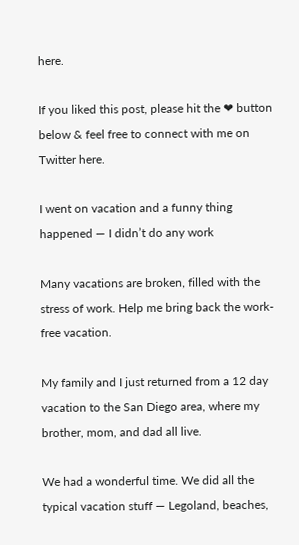here.

If you liked this post, please hit the ❤ button below & feel free to connect with me on Twitter here.

I went on vacation and a funny thing happened — I didn’t do any work

Many vacations are broken, filled with the stress of work. Help me bring back the work-free vacation.

My family and I just returned from a 12 day vacation to the San Diego area, where my brother, mom, and dad all live.

We had a wonderful time. We did all the typical vacation stuff — Legoland, beaches,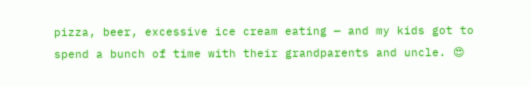pizza, beer, excessive ice cream eating — and my kids got to spend a bunch of time with their grandparents and uncle. 😍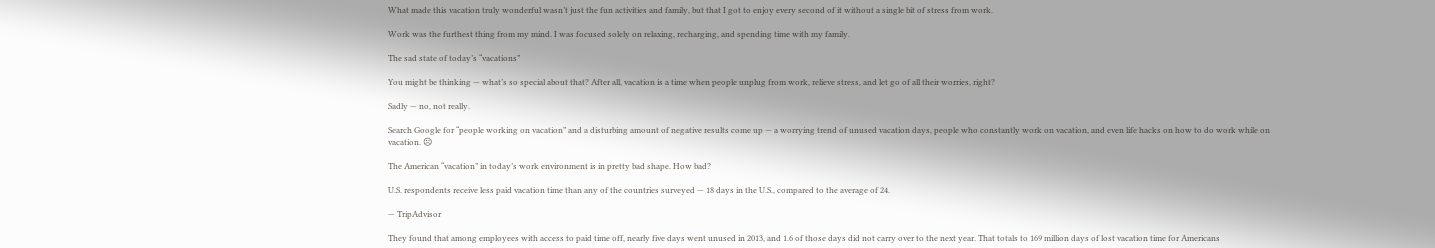What made this vacation truly wonderful wasn’t just the fun activities and family, but that I got to enjoy every second of it without a single bit of stress from work.

Work was the furthest thing from my mind. I was focused solely on relaxing, recharging, and spending time with my family.

The sad state of today’s “vacations”

You might be thinking — what’s so special about that? After all, vacation is a time when people unplug from work, relieve stress, and let go of all their worries, right?

Sadly — no, not really.

Search Google for “people working on vacation” and a disturbing amount of negative results come up — a worrying trend of unused vacation days, people who constantly work on vacation, and even life hacks on how to do work while on vacation. ☹

The American “vacation” in today’s work environment is in pretty bad shape. How bad?

U.S. respondents receive less paid vacation time than any of the countries surveyed — 18 days in the U.S., compared to the average of 24.

— TripAdvisor

They found that among employees with access to paid time off, nearly five days went unused in 2013, and 1.6 of those days did not carry over to the next year. That totals to 169 million days of lost vacation time for Americans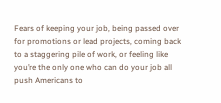Fears of keeping your job, being passed over for promotions or lead projects, coming back to a staggering pile of work, or feeling like you’re the only one who can do your job all push Americans to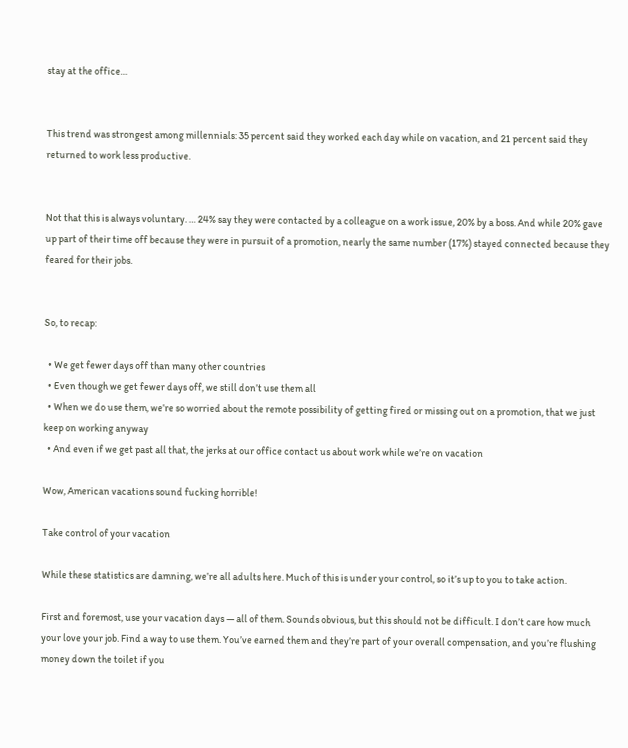stay at the office…


This trend was strongest among millennials: 35 percent said they worked each day while on vacation, and 21 percent said they returned to work less productive.


Not that this is always voluntary. … 24% say they were contacted by a colleague on a work issue, 20% by a boss. And while 20% gave up part of their time off because they were in pursuit of a promotion, nearly the same number (17%) stayed connected because they feared for their jobs.


So, to recap:

  • We get fewer days off than many other countries
  • Even though we get fewer days off, we still don’t use them all
  • When we do use them, we’re so worried about the remote possibility of getting fired or missing out on a promotion, that we just keep on working anyway
  • And even if we get past all that, the jerks at our office contact us about work while we’re on vacation

Wow, American vacations sound fucking horrible!

Take control of your vacation

While these statistics are damning, we’re all adults here. Much of this is under your control, so it’s up to you to take action.

First and foremost, use your vacation days — all of them. Sounds obvious, but this should not be difficult. I don’t care how much your love your job. Find a way to use them. You’ve earned them and they’re part of your overall compensation, and you’re flushing money down the toilet if you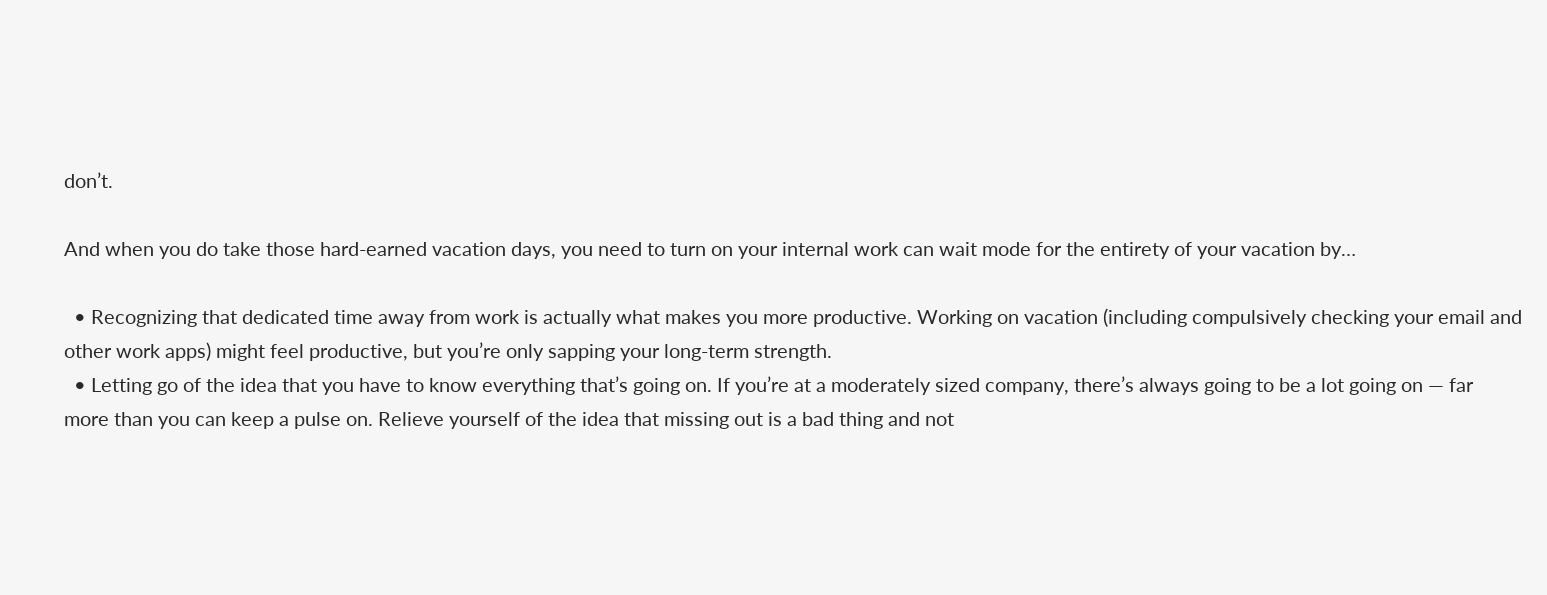don’t.

And when you do take those hard-earned vacation days, you need to turn on your internal work can wait mode for the entirety of your vacation by…

  • Recognizing that dedicated time away from work is actually what makes you more productive. Working on vacation (including compulsively checking your email and other work apps) might feel productive, but you’re only sapping your long-term strength.
  • Letting go of the idea that you have to know everything that’s going on. If you’re at a moderately sized company, there’s always going to be a lot going on — far more than you can keep a pulse on. Relieve yourself of the idea that missing out is a bad thing and not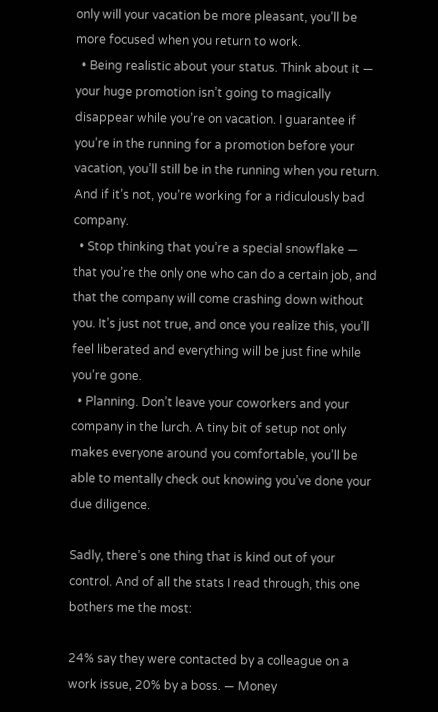only will your vacation be more pleasant, you’ll be more focused when you return to work.
  • Being realistic about your status. Think about it — your huge promotion isn’t going to magically disappear while you’re on vacation. I guarantee if you’re in the running for a promotion before your vacation, you’ll still be in the running when you return. And if it’s not, you’re working for a ridiculously bad company.
  • Stop thinking that you’re a special snowflake — that you’re the only one who can do a certain job, and that the company will come crashing down without you. It’s just not true, and once you realize this, you’ll feel liberated and everything will be just fine while you’re gone.
  • Planning. Don’t leave your coworkers and your company in the lurch. A tiny bit of setup not only makes everyone around you comfortable, you’ll be able to mentally check out knowing you’ve done your due diligence.

Sadly, there’s one thing that is kind out of your control. And of all the stats I read through, this one bothers me the most:

24% say they were contacted by a colleague on a work issue, 20% by a boss. — Money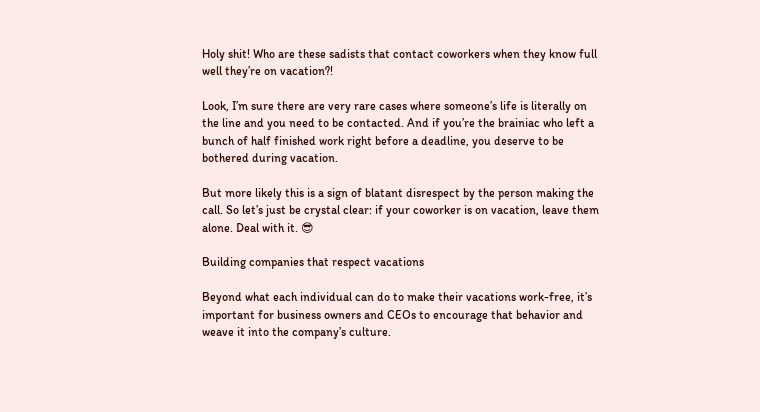Holy shit! Who are these sadists that contact coworkers when they know full well they’re on vacation?!

Look, I’m sure there are very rare cases where someone’s life is literally on the line and you need to be contacted. And if you’re the brainiac who left a bunch of half finished work right before a deadline, you deserve to be bothered during vacation.

But more likely this is a sign of blatant disrespect by the person making the call. So let’s just be crystal clear: if your coworker is on vacation, leave them alone. Deal with it. 😎

Building companies that respect vacations

Beyond what each individual can do to make their vacations work-free, it’s important for business owners and CEOs to encourage that behavior and weave it into the company’s culture.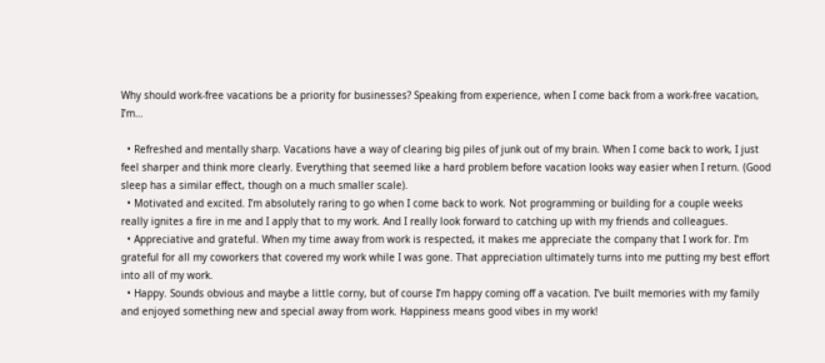Why should work-free vacations be a priority for businesses? Speaking from experience, when I come back from a work-free vacation, I’m…

  • Refreshed and mentally sharp. Vacations have a way of clearing big piles of junk out of my brain. When I come back to work, I just feel sharper and think more clearly. Everything that seemed like a hard problem before vacation looks way easier when I return. (Good sleep has a similar effect, though on a much smaller scale).
  • Motivated and excited. I’m absolutely raring to go when I come back to work. Not programming or building for a couple weeks really ignites a fire in me and I apply that to my work. And I really look forward to catching up with my friends and colleagues.
  • Appreciative and grateful. When my time away from work is respected, it makes me appreciate the company that I work for. I’m grateful for all my coworkers that covered my work while I was gone. That appreciation ultimately turns into me putting my best effort into all of my work.
  • Happy. Sounds obvious and maybe a little corny, but of course I’m happy coming off a vacation. I’ve built memories with my family and enjoyed something new and special away from work. Happiness means good vibes in my work!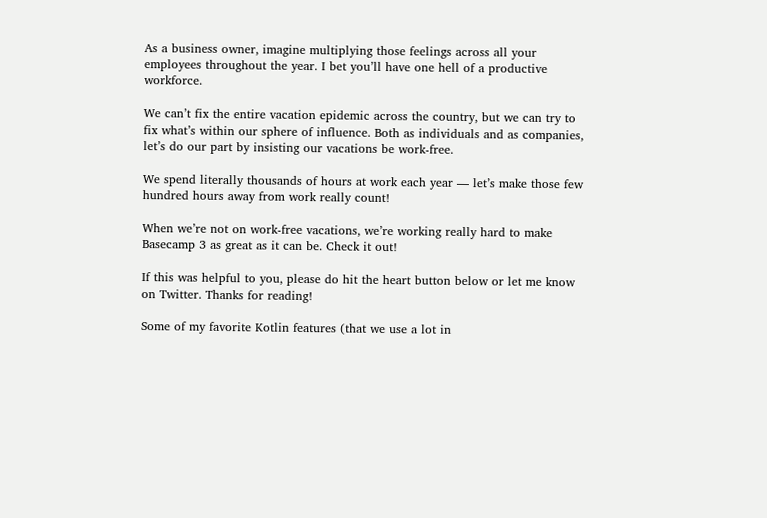As a business owner, imagine multiplying those feelings across all your employees throughout the year. I bet you’ll have one hell of a productive workforce.

We can’t fix the entire vacation epidemic across the country, but we can try to fix what’s within our sphere of influence. Both as individuals and as companies, let’s do our part by insisting our vacations be work-free.

We spend literally thousands of hours at work each year — let’s make those few hundred hours away from work really count!

When we’re not on work-free vacations, we’re working really hard to make Basecamp 3 as great as it can be. Check it out!

If this was helpful to you, please do hit the heart button below or let me know on Twitter. Thanks for reading!

Some of my favorite Kotlin features (that we use a lot in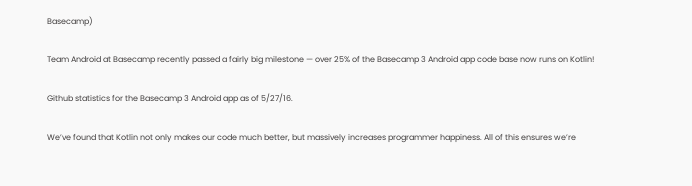Basecamp)

Team Android at Basecamp recently passed a fairly big milestone — over 25% of the Basecamp 3 Android app code base now runs on Kotlin!

Github statistics for the Basecamp 3 Android app as of 5/27/16.

We’ve found that Kotlin not only makes our code much better, but massively increases programmer happiness. All of this ensures we’re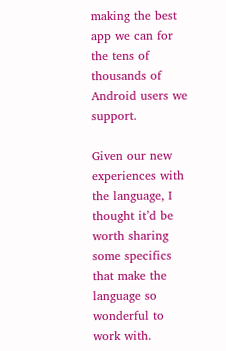making the best app we can for the tens of thousands of Android users we support.

Given our new experiences with the language, I thought it’d be worth sharing some specifics that make the language so wonderful to work with.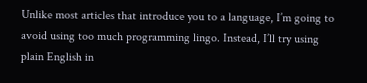Unlike most articles that introduce you to a language, I’m going to avoid using too much programming lingo. Instead, I’ll try using plain English in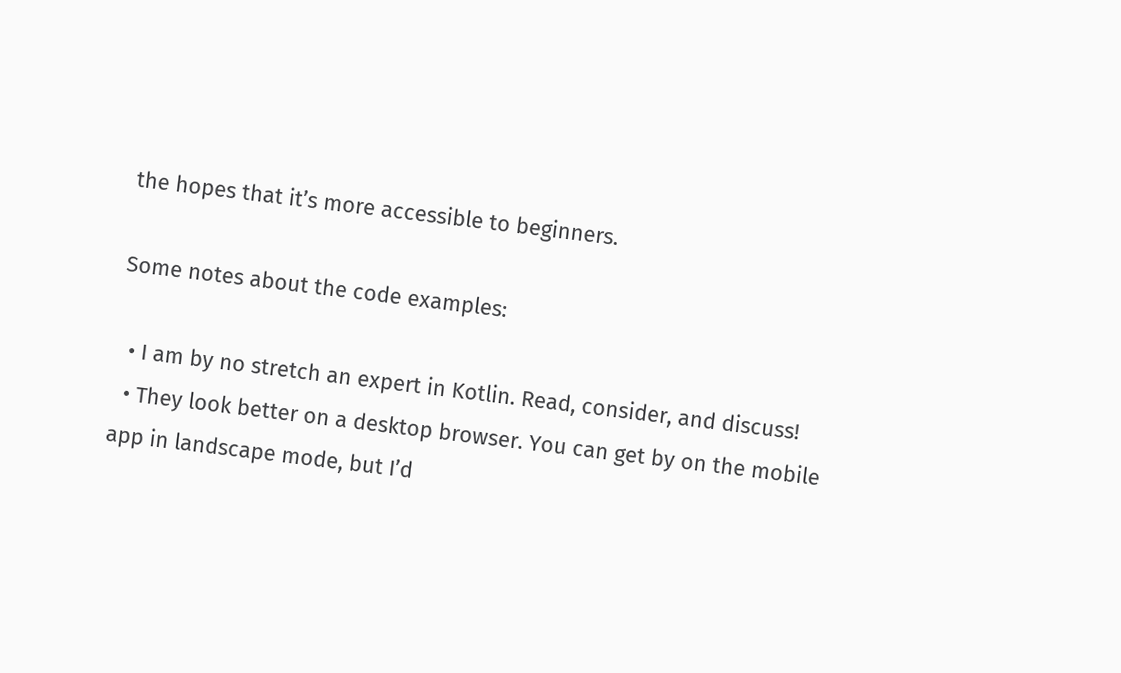the hopes that it’s more accessible to beginners.

Some notes about the code examples:

  • I am by no stretch an expert in Kotlin. Read, consider, and discuss!
  • They look better on a desktop browser. You can get by on the mobile app in landscape mode, but I’d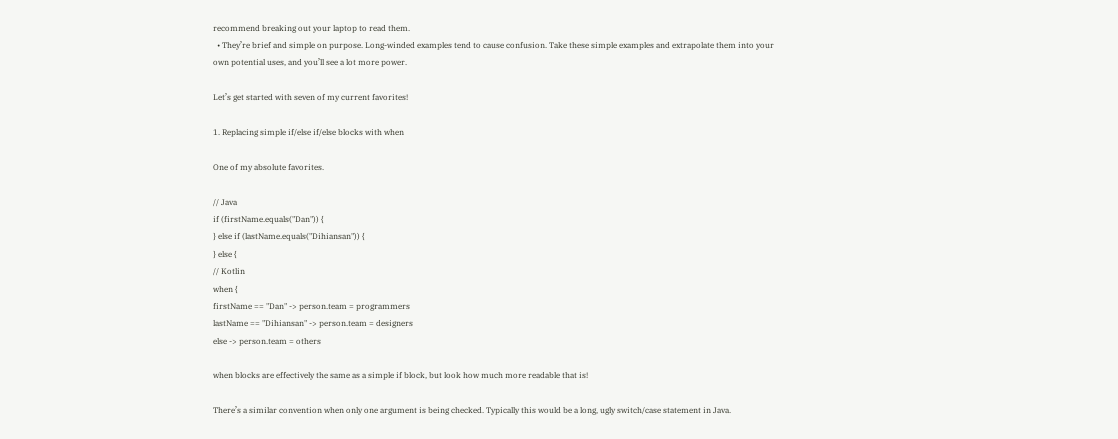recommend breaking out your laptop to read them.
  • They’re brief and simple on purpose. Long-winded examples tend to cause confusion. Take these simple examples and extrapolate them into your own potential uses, and you’ll see a lot more power.

Let’s get started with seven of my current favorites!

1. Replacing simple if/else if/else blocks with when

One of my absolute favorites.

// Java
if (firstName.equals("Dan")) {
} else if (lastName.equals("Dihiansan")) {
} else {
// Kotlin
when {
firstName == "Dan" -> person.team = programmers
lastName == "Dihiansan" -> person.team = designers
else -> person.team = others

when blocks are effectively the same as a simple if block, but look how much more readable that is!

There’s a similar convention when only one argument is being checked. Typically this would be a long, ugly switch/case statement in Java.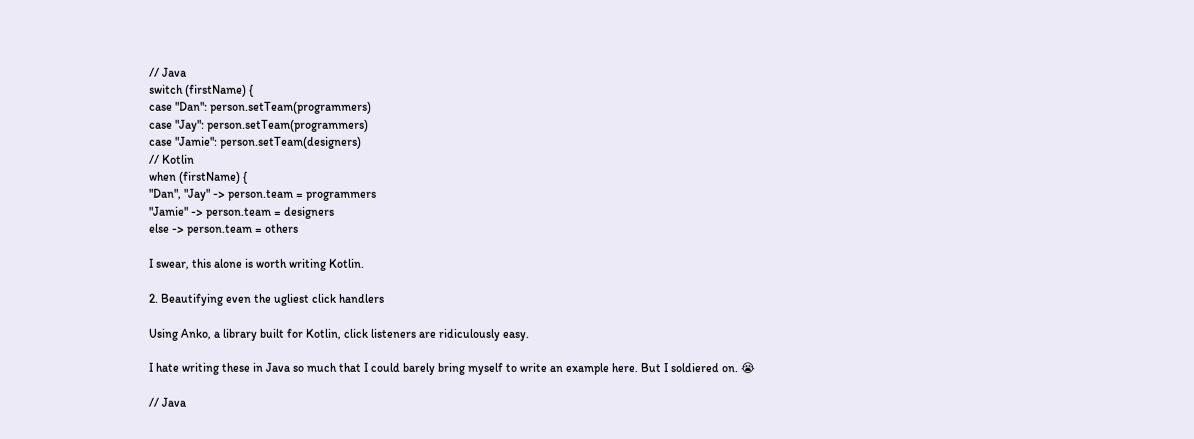// Java
switch (firstName) {
case "Dan": person.setTeam(programmers)
case "Jay": person.setTeam(programmers)
case "Jamie": person.setTeam(designers)
// Kotlin
when (firstName) {
"Dan", "Jay" -> person.team = programmers
"Jamie" -> person.team = designers
else -> person.team = others

I swear, this alone is worth writing Kotlin.

2. Beautifying even the ugliest click handlers

Using Anko, a library built for Kotlin, click listeners are ridiculously easy.

I hate writing these in Java so much that I could barely bring myself to write an example here. But I soldiered on. 😭

// Java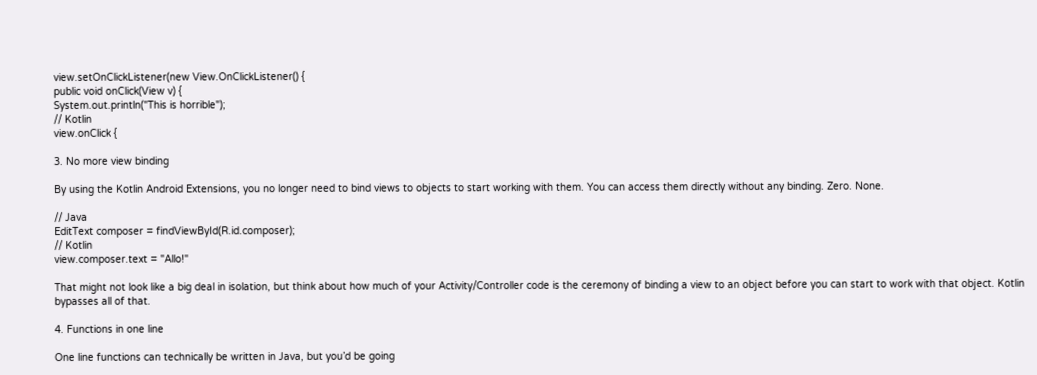view.setOnClickListener(new View.OnClickListener() {
public void onClick(View v) {
System.out.println("This is horrible");
// Kotlin
view.onClick {

3. No more view binding

By using the Kotlin Android Extensions, you no longer need to bind views to objects to start working with them. You can access them directly without any binding. Zero. None.

// Java
EditText composer = findViewById(R.id.composer);
// Kotlin
view.composer.text = "Allo!"

That might not look like a big deal in isolation, but think about how much of your Activity/Controller code is the ceremony of binding a view to an object before you can start to work with that object. Kotlin bypasses all of that.

4. Functions in one line

One line functions can technically be written in Java, but you’d be going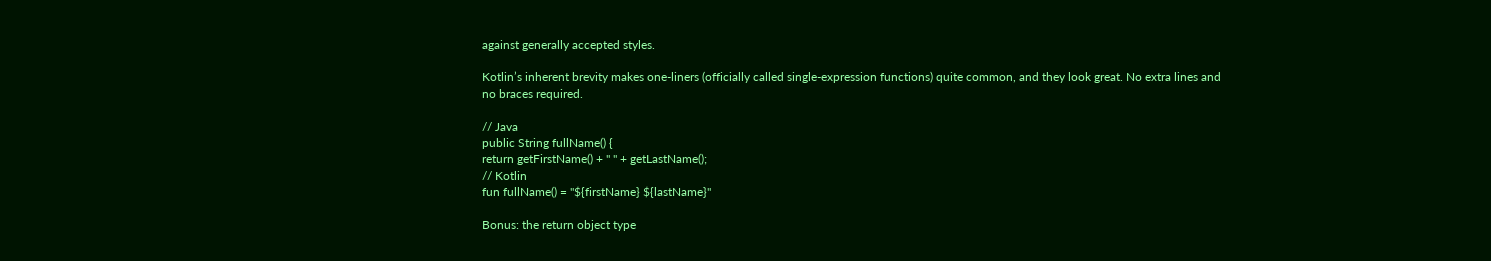against generally accepted styles.

Kotlin’s inherent brevity makes one-liners (officially called single-expression functions) quite common, and they look great. No extra lines and no braces required.

// Java
public String fullName() {
return getFirstName() + " " + getLastName();
// Kotlin
fun fullName() = "${firstName} ${lastName}"

Bonus: the return object type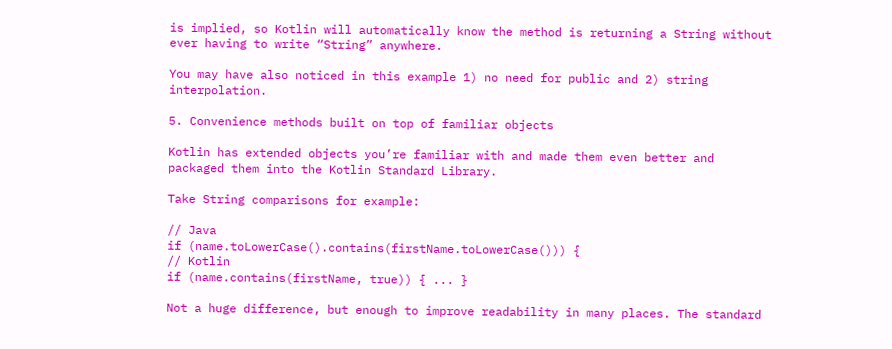is implied, so Kotlin will automatically know the method is returning a String without ever having to write “String” anywhere.

You may have also noticed in this example 1) no need for public and 2) string interpolation.

5. Convenience methods built on top of familiar objects

Kotlin has extended objects you’re familiar with and made them even better and packaged them into the Kotlin Standard Library.

Take String comparisons for example:

// Java
if (name.toLowerCase().contains(firstName.toLowerCase())) {
// Kotlin
if (name.contains(firstName, true)) { ... }

Not a huge difference, but enough to improve readability in many places. The standard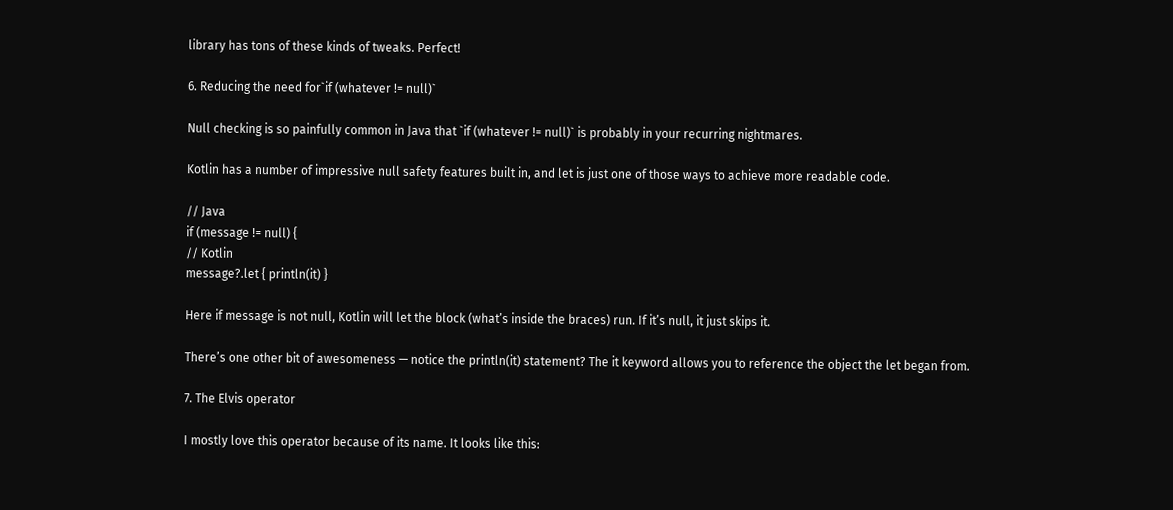library has tons of these kinds of tweaks. Perfect!

6. Reducing the need for`if (whatever != null)`

Null checking is so painfully common in Java that `if (whatever != null)` is probably in your recurring nightmares.

Kotlin has a number of impressive null safety features built in, and let is just one of those ways to achieve more readable code.

// Java
if (message != null) {
// Kotlin
message?.let { println(it) }

Here if message is not null, Kotlin will let the block (what’s inside the braces) run. If it’s null, it just skips it.

There’s one other bit of awesomeness — notice the println(it) statement? The it keyword allows you to reference the object the let began from.

7. The Elvis operator

I mostly love this operator because of its name. It looks like this: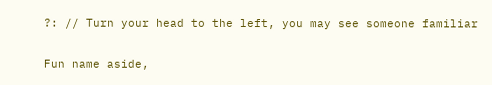?: // Turn your head to the left, you may see someone familiar

Fun name aside,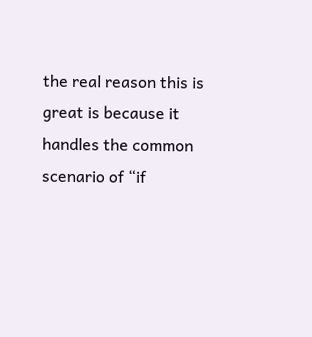the real reason this is great is because it handles the common scenario of “if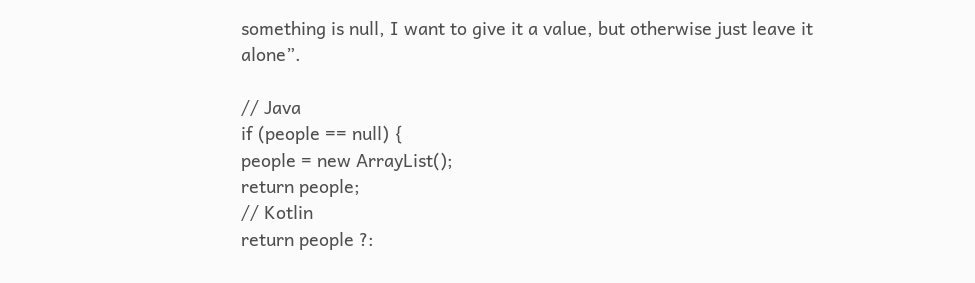something is null, I want to give it a value, but otherwise just leave it alone”.

// Java
if (people == null) {
people = new ArrayList();
return people;
// Kotlin
return people ?: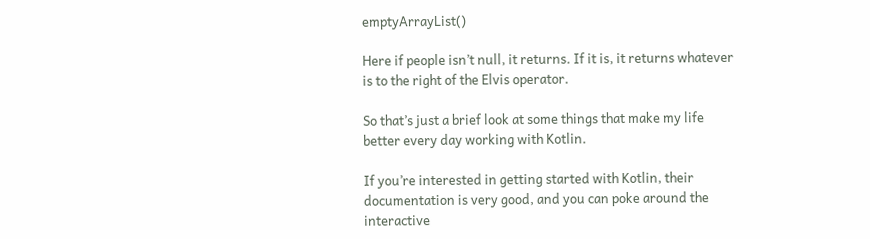emptyArrayList()

Here if people isn’t null, it returns. If it is, it returns whatever is to the right of the Elvis operator.

So that’s just a brief look at some things that make my life better every day working with Kotlin.

If you’re interested in getting started with Kotlin, their documentation is very good, and you can poke around the interactive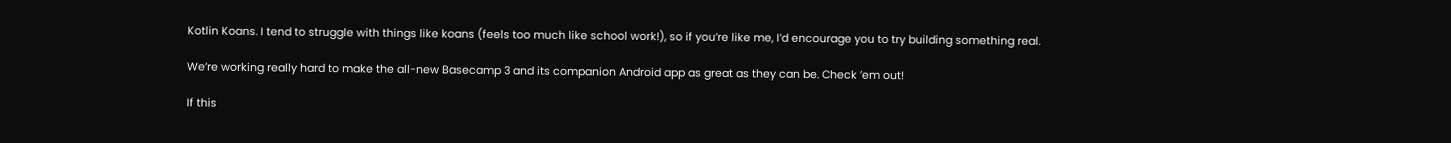Kotlin Koans. I tend to struggle with things like koans (feels too much like school work!), so if you’re like me, I’d encourage you to try building something real.

We’re working really hard to make the all-new Basecamp 3 and its companion Android app as great as they can be. Check ’em out!

If this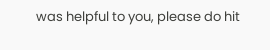was helpful to you, please do hit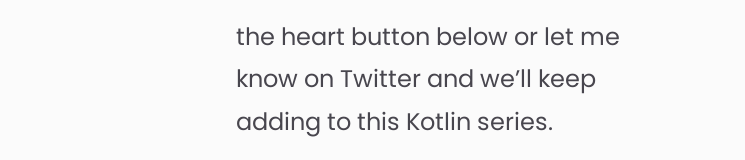the heart button below or let me know on Twitter and we’ll keep adding to this Kotlin series.